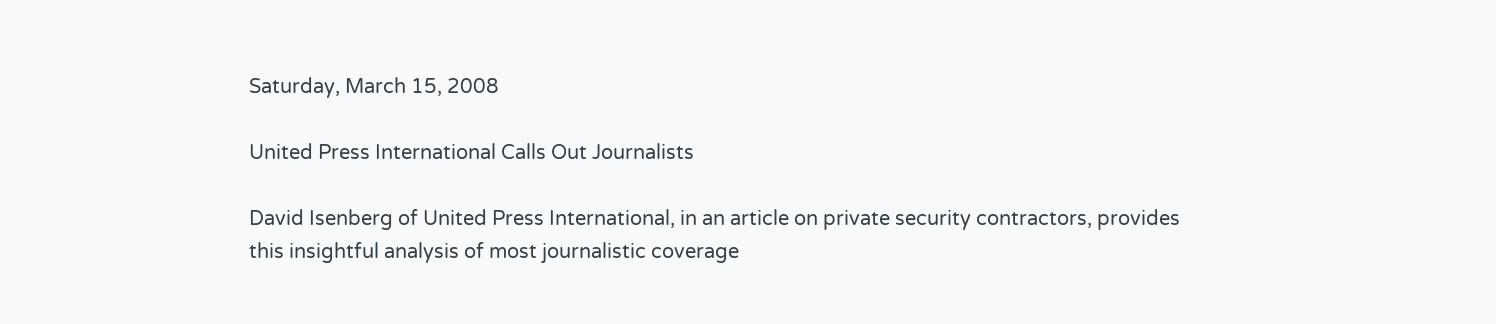Saturday, March 15, 2008

United Press International Calls Out Journalists

David Isenberg of United Press International, in an article on private security contractors, provides this insightful analysis of most journalistic coverage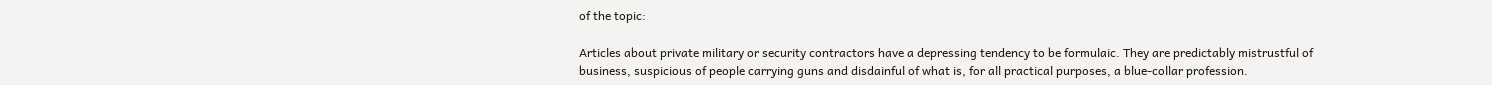of the topic:

Articles about private military or security contractors have a depressing tendency to be formulaic. They are predictably mistrustful of business, suspicious of people carrying guns and disdainful of what is, for all practical purposes, a blue-collar profession.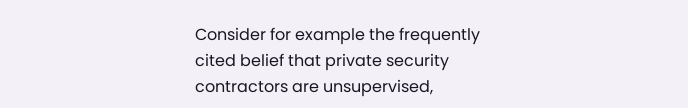Consider for example the frequently cited belief that private security contractors are unsupervised,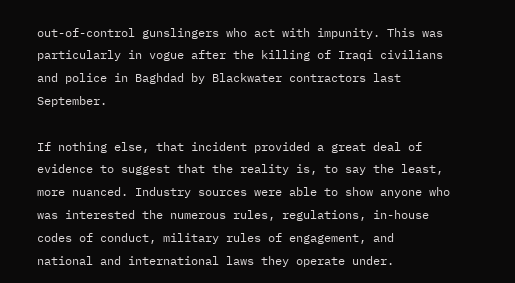out-of-control gunslingers who act with impunity. This was particularly in vogue after the killing of Iraqi civilians and police in Baghdad by Blackwater contractors last September.

If nothing else, that incident provided a great deal of evidence to suggest that the reality is, to say the least, more nuanced. Industry sources were able to show anyone who was interested the numerous rules, regulations, in-house codes of conduct, military rules of engagement, and national and international laws they operate under.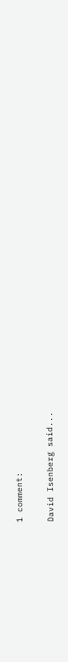1 comment:

David Isenberg said...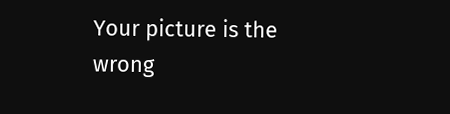Your picture is the wrong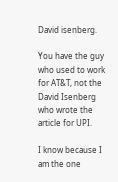David isenberg.

You have the guy who used to work for AT&T, not the David Isenberg who wrote the article for UPI.

I know because I am the one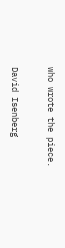who wrote the piece.

David Isenberg